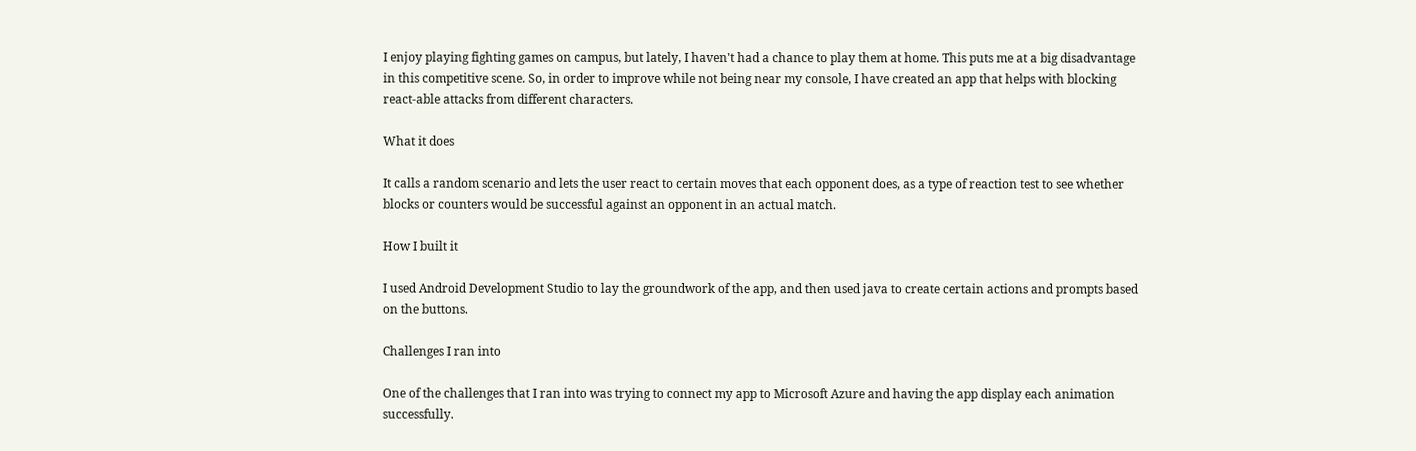I enjoy playing fighting games on campus, but lately, I haven't had a chance to play them at home. This puts me at a big disadvantage in this competitive scene. So, in order to improve while not being near my console, I have created an app that helps with blocking react-able attacks from different characters.

What it does

It calls a random scenario and lets the user react to certain moves that each opponent does, as a type of reaction test to see whether blocks or counters would be successful against an opponent in an actual match.

How I built it

I used Android Development Studio to lay the groundwork of the app, and then used java to create certain actions and prompts based on the buttons.

Challenges I ran into

One of the challenges that I ran into was trying to connect my app to Microsoft Azure and having the app display each animation successfully.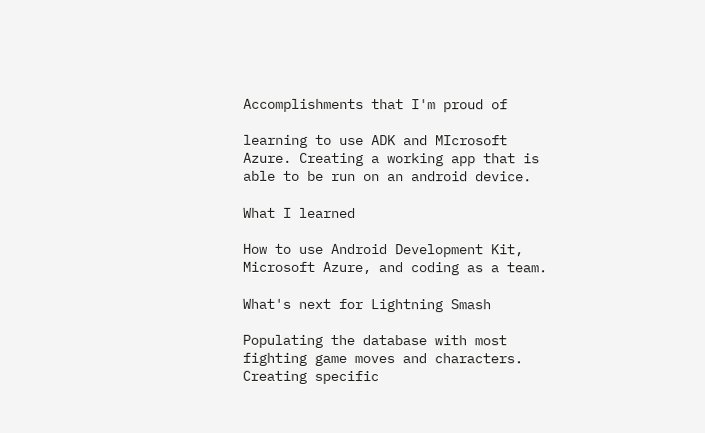Accomplishments that I'm proud of

learning to use ADK and MIcrosoft Azure. Creating a working app that is able to be run on an android device.

What I learned

How to use Android Development Kit, Microsoft Azure, and coding as a team.

What's next for Lightning Smash

Populating the database with most fighting game moves and characters. Creating specific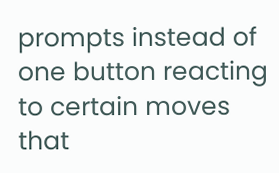prompts instead of one button reacting to certain moves that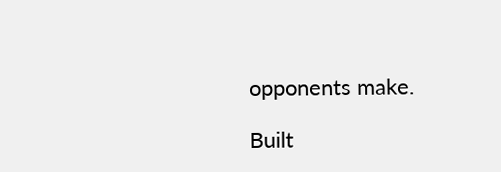opponents make.

Built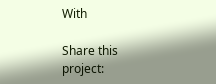With

Share this project: